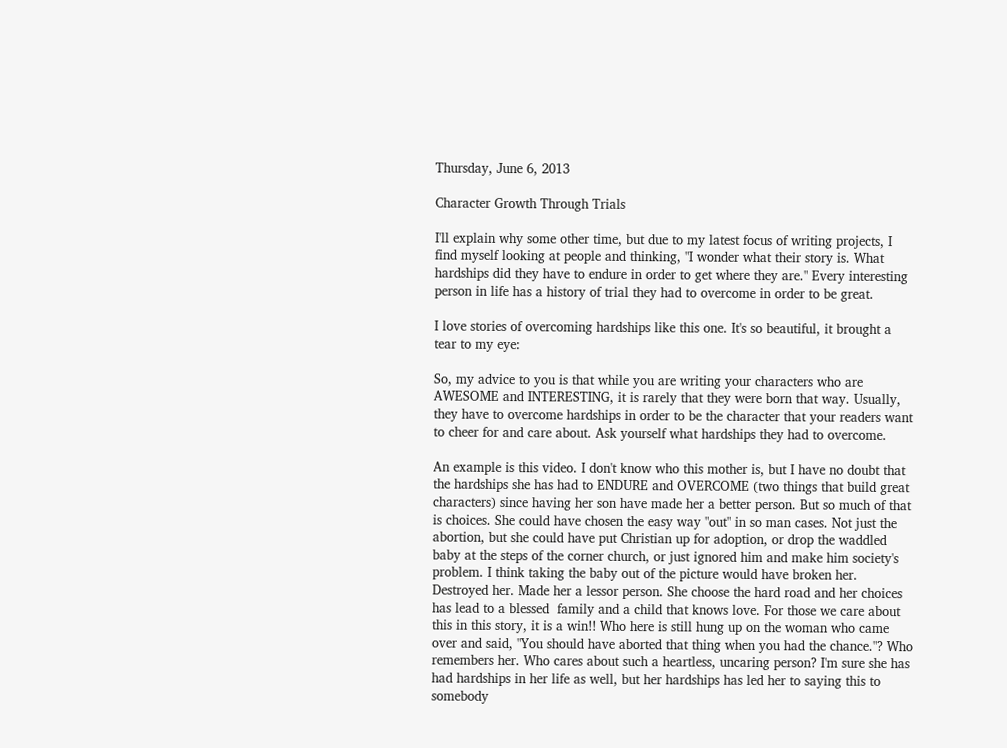Thursday, June 6, 2013

Character Growth Through Trials

I'll explain why some other time, but due to my latest focus of writing projects, I find myself looking at people and thinking, "I wonder what their story is. What hardships did they have to endure in order to get where they are." Every interesting person in life has a history of trial they had to overcome in order to be great.

I love stories of overcoming hardships like this one. It's so beautiful, it brought a tear to my eye:

So, my advice to you is that while you are writing your characters who are AWESOME and INTERESTING, it is rarely that they were born that way. Usually, they have to overcome hardships in order to be the character that your readers want to cheer for and care about. Ask yourself what hardships they had to overcome.

An example is this video. I don't know who this mother is, but I have no doubt that the hardships she has had to ENDURE and OVERCOME (two things that build great characters) since having her son have made her a better person. But so much of that is choices. She could have chosen the easy way "out" in so man cases. Not just the abortion, but she could have put Christian up for adoption, or drop the waddled baby at the steps of the corner church, or just ignored him and make him society's problem. I think taking the baby out of the picture would have broken her. Destroyed her. Made her a lessor person. She choose the hard road and her choices has lead to a blessed  family and a child that knows love. For those we care about this in this story, it is a win!! Who here is still hung up on the woman who came over and said, "You should have aborted that thing when you had the chance."? Who remembers her. Who cares about such a heartless, uncaring person? I'm sure she has had hardships in her life as well, but her hardships has led her to saying this to somebody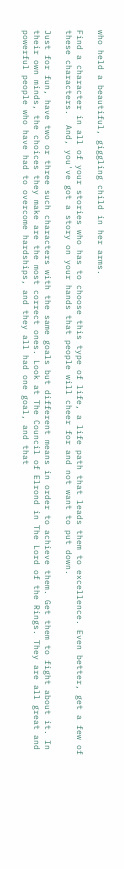who held a beautiful, giggling child in her arms.

Find a character in all of your stories who has to choose this type of life, a life path that leads them to excellence. Even better, get a few of these characters.  And, you've got a story on your hands that people will cheer for and not want to put down.

Just for fun, have two or three such characters with the same goals but different means in order to achieve them. Get them to fight about it. In their own minds, the choices they make are the most correct ones. Look at The Council of Elrond in The Lord of the Rings. They are all great and powerful people who have had to overcome hardships, and they all had one goal, and that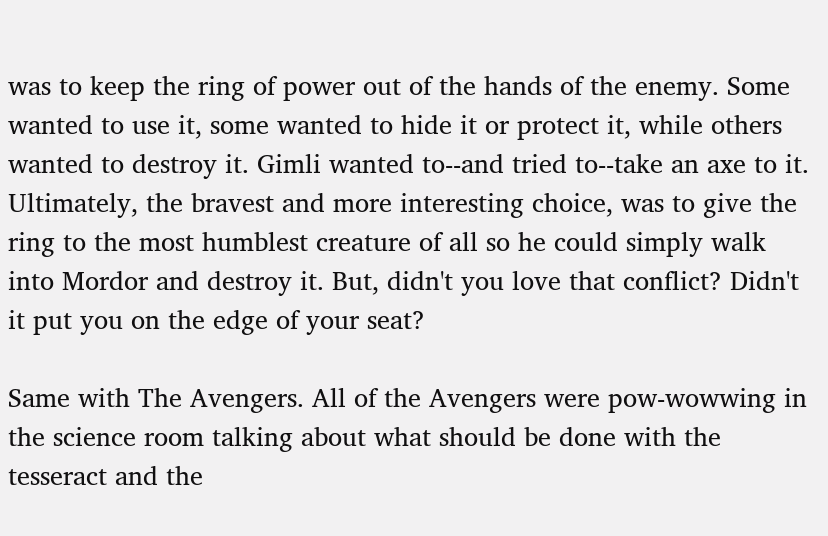was to keep the ring of power out of the hands of the enemy. Some wanted to use it, some wanted to hide it or protect it, while others wanted to destroy it. Gimli wanted to--and tried to--take an axe to it. Ultimately, the bravest and more interesting choice, was to give the ring to the most humblest creature of all so he could simply walk into Mordor and destroy it. But, didn't you love that conflict? Didn't it put you on the edge of your seat?

Same with The Avengers. All of the Avengers were pow-wowwing in the science room talking about what should be done with the tesseract and the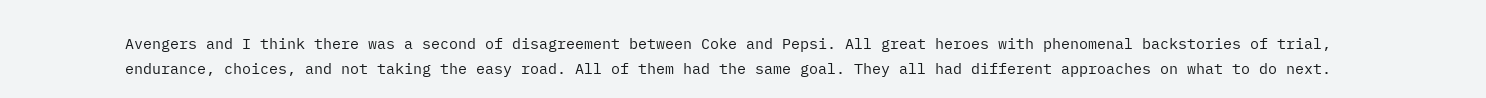Avengers and I think there was a second of disagreement between Coke and Pepsi. All great heroes with phenomenal backstories of trial, endurance, choices, and not taking the easy road. All of them had the same goal. They all had different approaches on what to do next.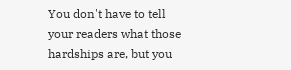You don't have to tell your readers what those hardships are, but you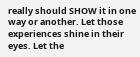really should SHOW it in one way or another. Let those experiences shine in their eyes. Let the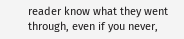reader know what they went through, even if you never,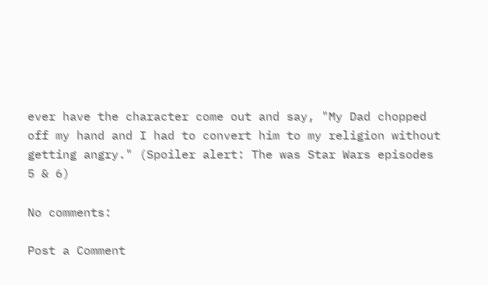ever have the character come out and say, "My Dad chopped off my hand and I had to convert him to my religion without getting angry." (Spoiler alert: The was Star Wars episodes 5 & 6)

No comments:

Post a Comment